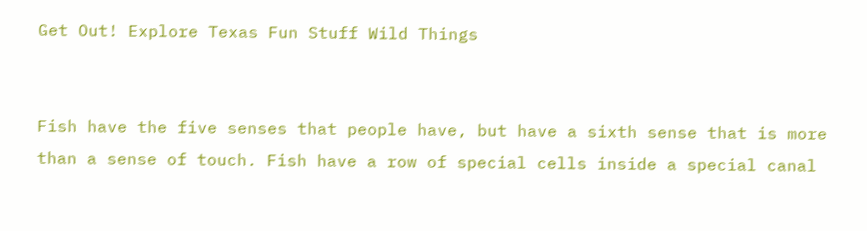Get Out! Explore Texas Fun Stuff Wild Things


Fish have the five senses that people have, but have a sixth sense that is more than a sense of touch. Fish have a row of special cells inside a special canal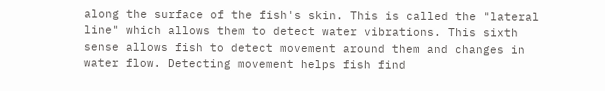along the surface of the fish's skin. This is called the "lateral line" which allows them to detect water vibrations. This sixth sense allows fish to detect movement around them and changes in water flow. Detecting movement helps fish find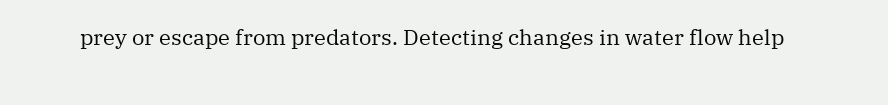prey or escape from predators. Detecting changes in water flow help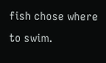fish chose where to swim.